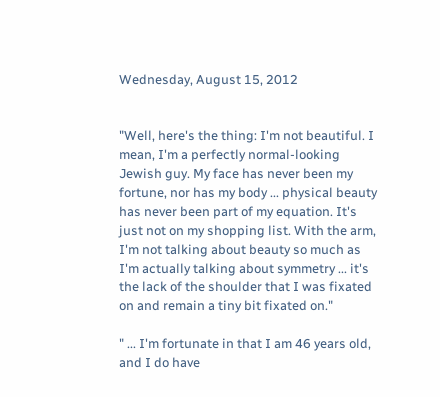Wednesday, August 15, 2012


"Well, here's the thing: I'm not beautiful. I mean, I'm a perfectly normal-looking Jewish guy. My face has never been my fortune, nor has my body ... physical beauty has never been part of my equation. It's just not on my shopping list. With the arm, I'm not talking about beauty so much as I'm actually talking about symmetry ... it's the lack of the shoulder that I was fixated on and remain a tiny bit fixated on."

" ... I'm fortunate in that I am 46 years old, and I do have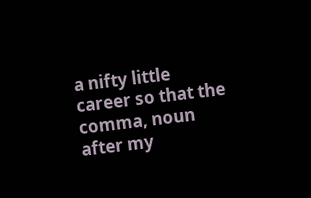a nifty little career so that the comma, noun after my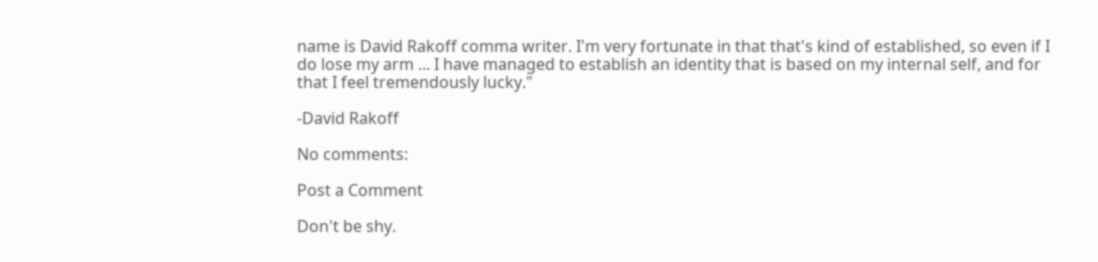name is David Rakoff comma writer. I'm very fortunate in that that's kind of established, so even if I do lose my arm ... I have managed to establish an identity that is based on my internal self, and for that I feel tremendously lucky."

-David Rakoff

No comments:

Post a Comment

Don't be shy.